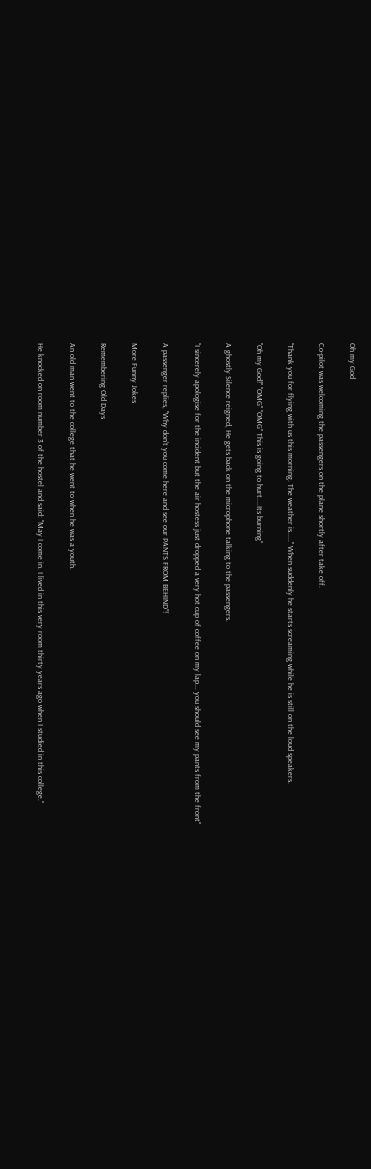Oh my God

Co-pilot was welcoming the passengers on the plane shortly after take off.

"Thank you for flying with us this morning. The weather is....." When suddenly he starts screaming while he is still on the loud speakers.

"Oh my God!" "OMG" "OMG" This is going to hurt....Its burning"

A ghostly Silence reigned, He gets back on the microphone talking to the passengers.

"I sincerely apologise for the incident but the air hostess just dropped a very hot cup of coffee on my lap... you should see my pants from the front"

A passenger replies, "Why don't you come here and see our PANTS FROM BEHIND"!

More Funny Jokes

Remembering Old Days

An old man went to the college that he went to when he was a youth.

He knocked on room number 3 of the hostel and said: "May I come in. I lived in this very room thirty years ago when I studied in this college."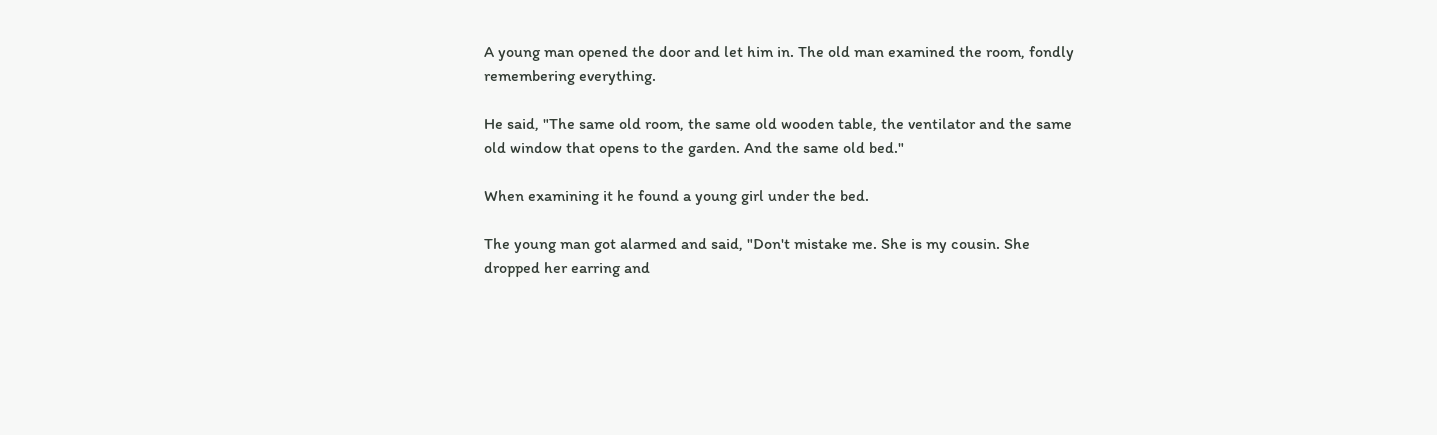A young man opened the door and let him in. The old man examined the room, fondly remembering everything.

He said, "The same old room, the same old wooden table, the ventilator and the same old window that opens to the garden. And the same old bed."

When examining it he found a young girl under the bed.

The young man got alarmed and said, "Don't mistake me. She is my cousin. She dropped her earring and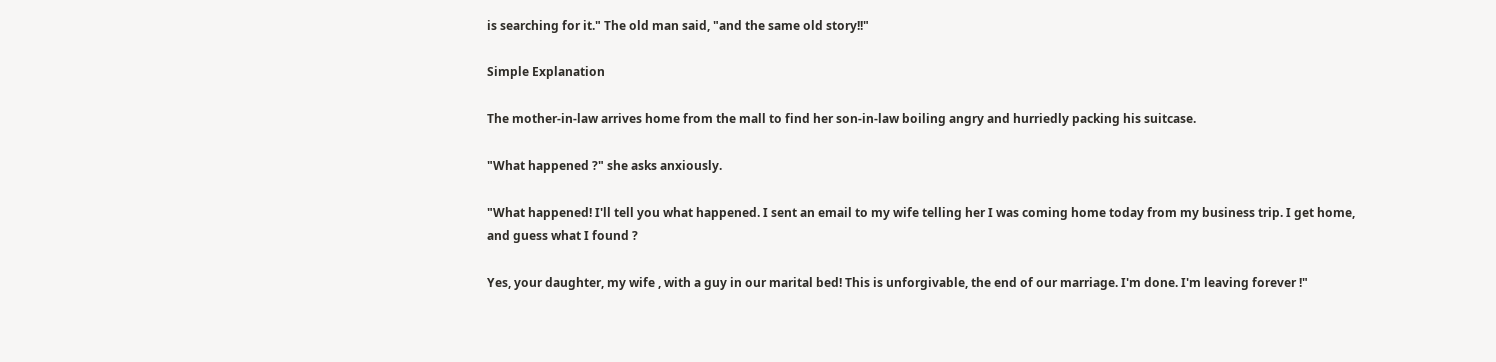is searching for it." The old man said, "and the same old story!!"

Simple Explanation

The mother-in-law arrives home from the mall to find her son-in-law boiling angry and hurriedly packing his suitcase.

"What happened ?" she asks anxiously.

"What happened! I'll tell you what happened. I sent an email to my wife telling her I was coming home today from my business trip. I get home, and guess what I found ?

Yes, your daughter, my wife , with a guy in our marital bed! This is unforgivable, the end of our marriage. I'm done. I'm leaving forever !"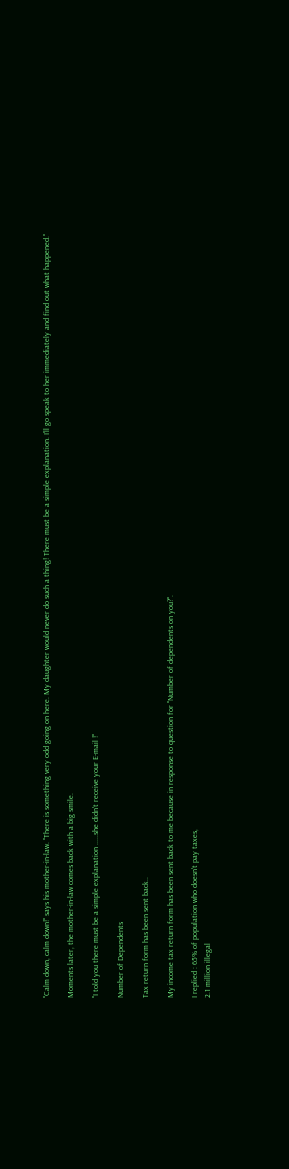"Calm down, calm down!" says his mother-in-law. "There is something very odd going on here. My daughter would never do such a thing! There must be a simple explanation. I'll go speak to her immediately and find out what happened."

Moments later, the mother-in-law comes back with a big smile.

"I told you there must be a simple explanation .....she didn't receive your E-mail !"

Number of Dependents

Tax return form has been sent back..

My income tax return form has been sent back to me because in response to question for "Number of dependents on you?".

I replied : 65% of population who doesn't pay taxes,
2.1 million illegal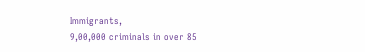Immigrants,
9,00,000 criminals in over 85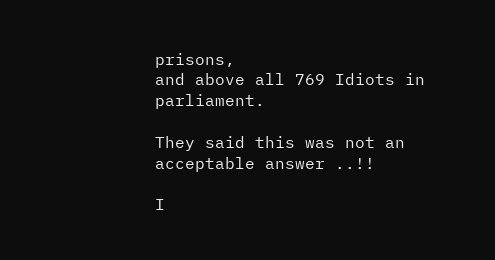prisons,
and above all 769 Idiots in parliament.

They said this was not an acceptable answer ..!!

I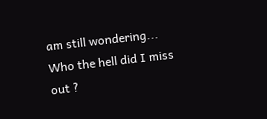am still wondering... Who the hell did I miss out ?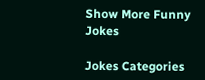Show More Funny Jokes

Jokes Categories